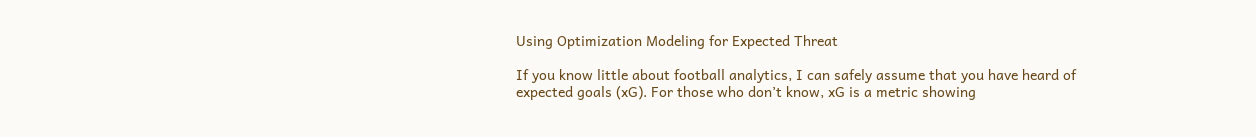Using Optimization Modeling for Expected Threat

If you know little about football analytics, I can safely assume that you have heard of expected goals (xG). For those who don’t know, xG is a metric showing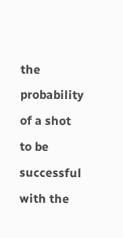the probability of a shot to be successful with the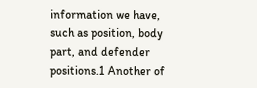information we have, such as position, body part, and defender positions.1 Another of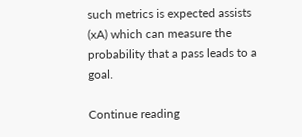such metrics is expected assists (xA) which can measure the probability that a pass leads to a goal.

Continue reading